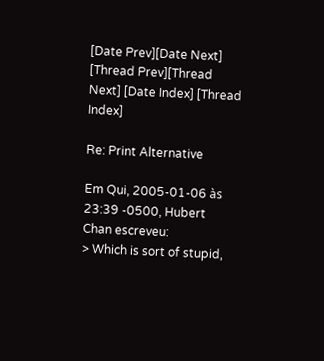[Date Prev][Date Next] [Thread Prev][Thread Next] [Date Index] [Thread Index]

Re: Print Alternative

Em Qui, 2005-01-06 às 23:39 -0500, Hubert Chan escreveu:
> Which is sort of stupid,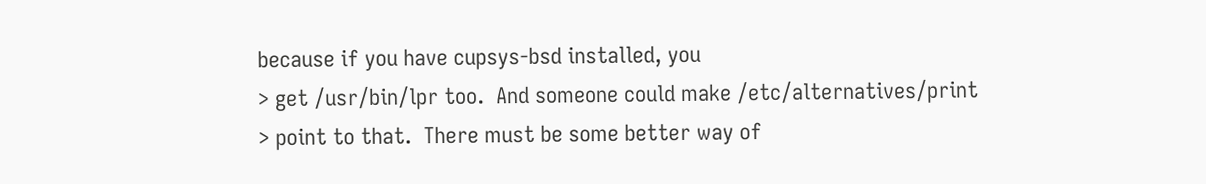because if you have cupsys-bsd installed, you
> get /usr/bin/lpr too.  And someone could make /etc/alternatives/print
> point to that.  There must be some better way of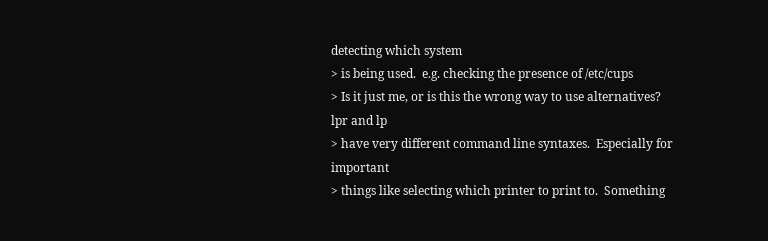detecting which system
> is being used.  e.g. checking the presence of /etc/cups
> Is it just me, or is this the wrong way to use alternatives?  lpr and lp
> have very different command line syntaxes.  Especially for important
> things like selecting which printer to print to.  Something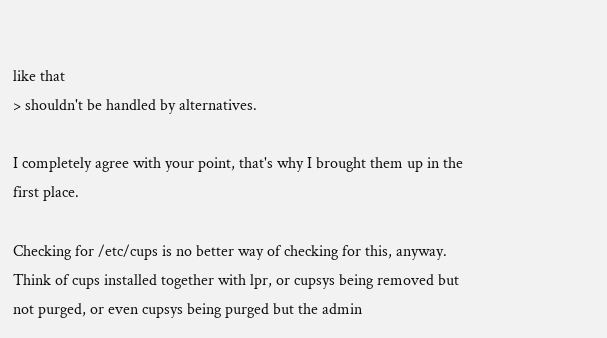like that
> shouldn't be handled by alternatives.

I completely agree with your point, that's why I brought them up in the
first place.

Checking for /etc/cups is no better way of checking for this, anyway.
Think of cups installed together with lpr, or cupsys being removed but
not purged, or even cupsys being purged but the admin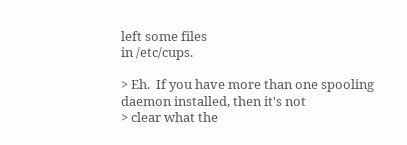left some files
in /etc/cups.

> Eh.  If you have more than one spooling daemon installed, then it's not
> clear what the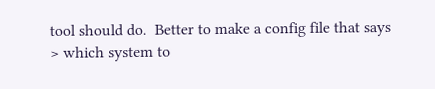tool should do.  Better to make a config file that says
> which system to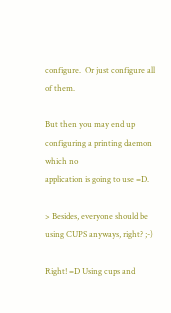configure.  Or just configure all of them.

But then you may end up configuring a printing daemon which no
application is going to use =D.

> Besides, everyone should be using CUPS anyways, right? ;-)

Right! =D Using cups and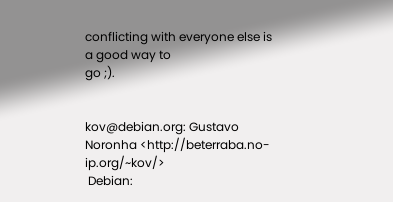conflicting with everyone else is a good way to
go ;).


kov@debian.org: Gustavo Noronha <http://beterraba.no-ip.org/~kov/>
 Debian: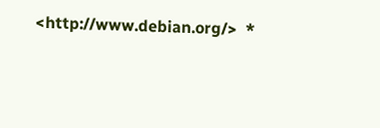<http://www.debian.org/>  *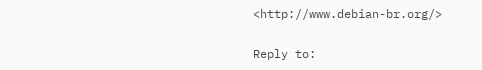<http://www.debian-br.org/>

Reply to: